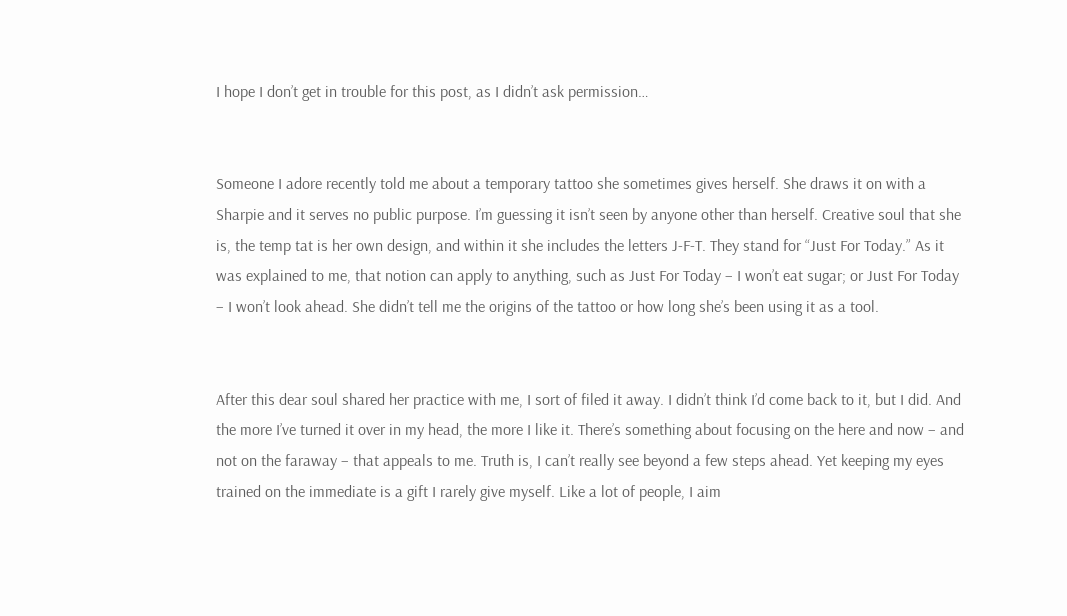I hope I don’t get in trouble for this post, as I didn’t ask permission…


Someone I adore recently told me about a temporary tattoo she sometimes gives herself. She draws it on with a Sharpie and it serves no public purpose. I’m guessing it isn’t seen by anyone other than herself. Creative soul that she is, the temp tat is her own design, and within it she includes the letters J-F-T. They stand for “Just For Today.” As it was explained to me, that notion can apply to anything, such as Just For Today – I won’t eat sugar; or Just For Today – I won’t look ahead. She didn’t tell me the origins of the tattoo or how long she’s been using it as a tool.


After this dear soul shared her practice with me, I sort of filed it away. I didn’t think I’d come back to it, but I did. And the more I’ve turned it over in my head, the more I like it. There’s something about focusing on the here and now – and not on the faraway – that appeals to me. Truth is, I can’t really see beyond a few steps ahead. Yet keeping my eyes trained on the immediate is a gift I rarely give myself. Like a lot of people, I aim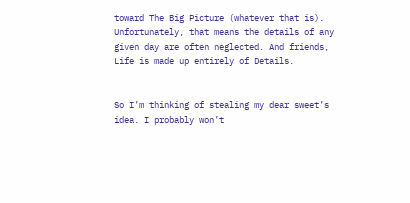toward The Big Picture (whatever that is). Unfortunately, that means the details of any given day are often neglected. And friends, Life is made up entirely of Details.


So I’m thinking of stealing my dear sweet’s idea. I probably won’t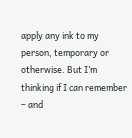apply any ink to my person, temporary or otherwise. But I’m thinking if I can remember – and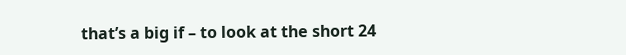that’s a big if – to look at the short 24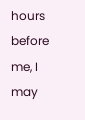hours before me, I may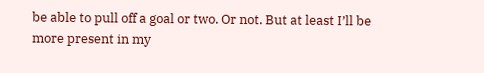be able to pull off a goal or two. Or not. But at least I’ll be more present in my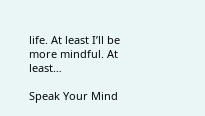life. At least I’ll be more mindful. At least…

Speak Your Mind